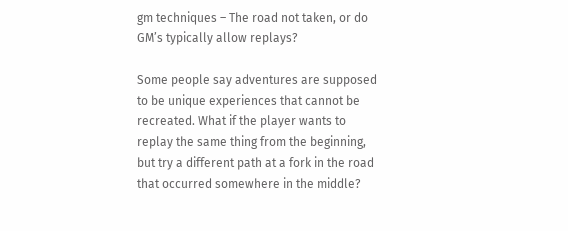gm techniques – The road not taken, or do GM’s typically allow replays?

Some people say adventures are supposed to be unique experiences that cannot be recreated. What if the player wants to replay the same thing from the beginning, but try a different path at a fork in the road that occurred somewhere in the middle?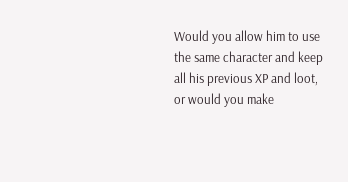Would you allow him to use the same character and keep all his previous XP and loot, or would you make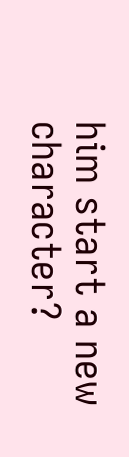him start a new character?